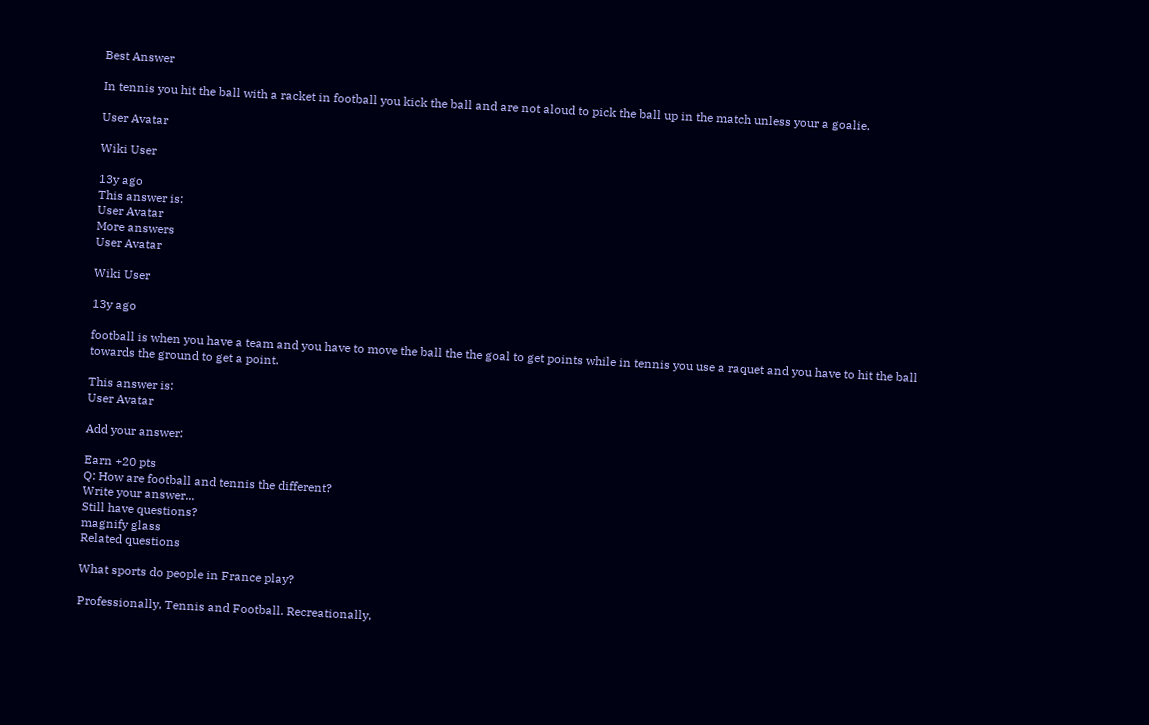Best Answer

In tennis you hit the ball with a racket in football you kick the ball and are not aloud to pick the ball up in the match unless your a goalie.

User Avatar

Wiki User

13y ago
This answer is:
User Avatar
More answers
User Avatar

Wiki User

13y ago

football is when you have a team and you have to move the ball the the goal to get points while in tennis you use a raquet and you have to hit the ball towards the ground to get a point.

This answer is:
User Avatar

Add your answer:

Earn +20 pts
Q: How are football and tennis the different?
Write your answer...
Still have questions?
magnify glass
Related questions

What sports do people in France play?

Professionally, Tennis and Football. Recreationally,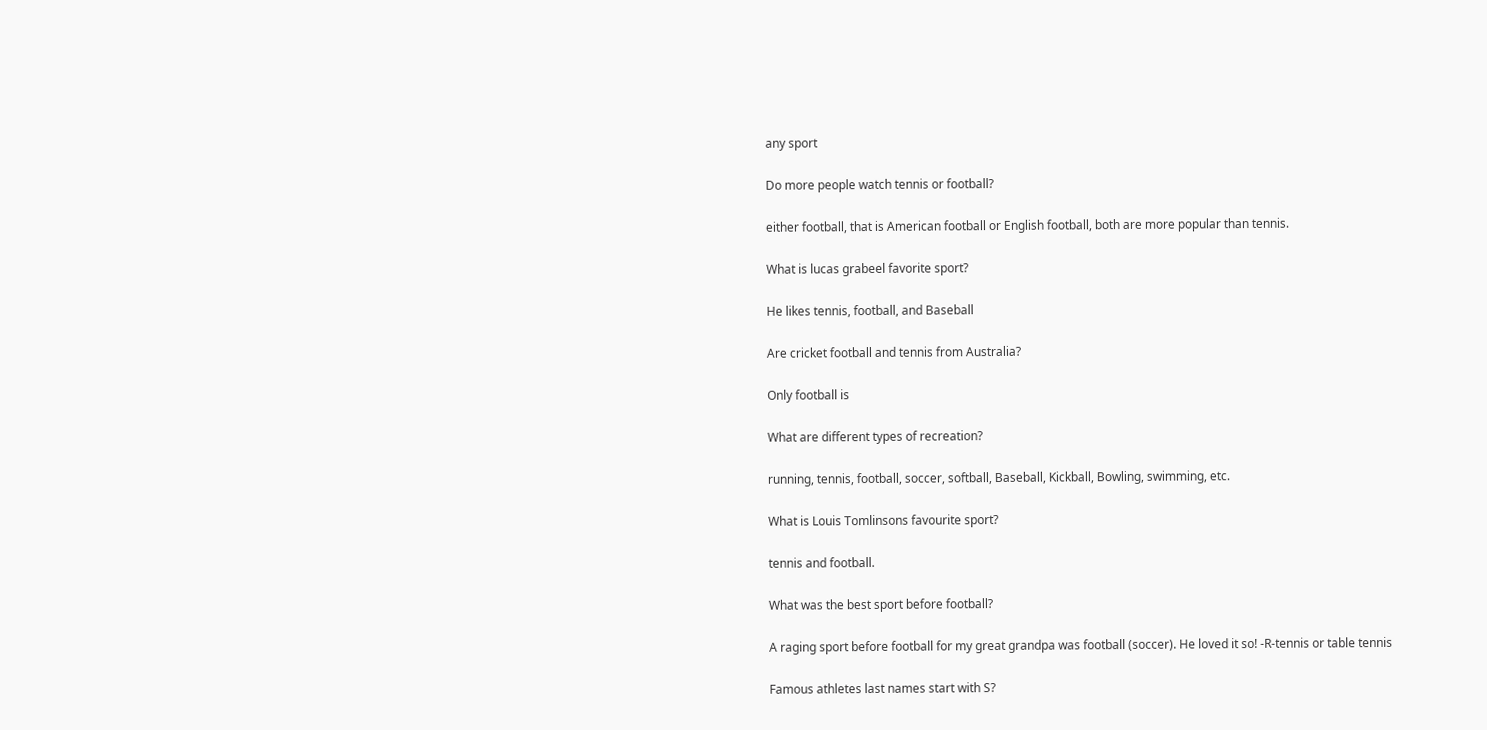any sport

Do more people watch tennis or football?

either football, that is American football or English football, both are more popular than tennis.

What is lucas grabeel favorite sport?

He likes tennis, football, and Baseball

Are cricket football and tennis from Australia?

Only football is

What are different types of recreation?

running, tennis, football, soccer, softball, Baseball, Kickball, Bowling, swimming, etc.

What is Louis Tomlinsons favourite sport?

tennis and football.

What was the best sport before football?

A raging sport before football for my great grandpa was football (soccer). He loved it so! -R-tennis or table tennis

Famous athletes last names start with S?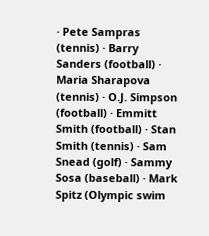· Pete Sampras (tennis) · Barry Sanders (football) · Maria Sharapova (tennis) · O.J. Simpson (football) · Emmitt Smith (football) · Stan Smith (tennis) · Sam Snead (golf) · Sammy Sosa (baseball) · Mark Spitz (Olympic swim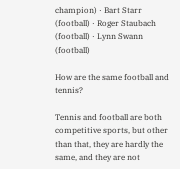champion) · Bart Starr (football) · Roger Staubach (football) · Lynn Swann (football)

How are the same football and tennis?

Tennis and football are both competitive sports, but other than that, they are hardly the same, and they are not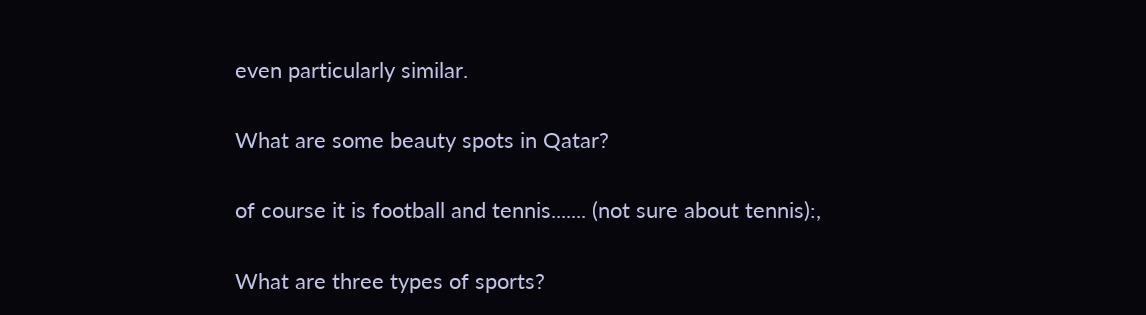even particularly similar.

What are some beauty spots in Qatar?

of course it is football and tennis....... (not sure about tennis):,

What are three types of sports?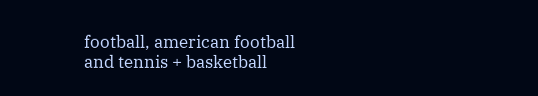football, american football and tennis + basketball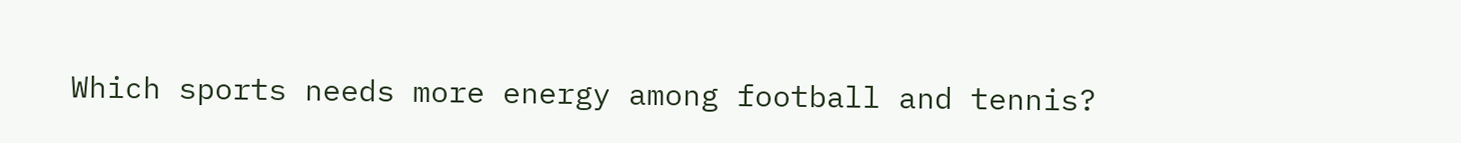Which sports needs more energy among football and tennis?